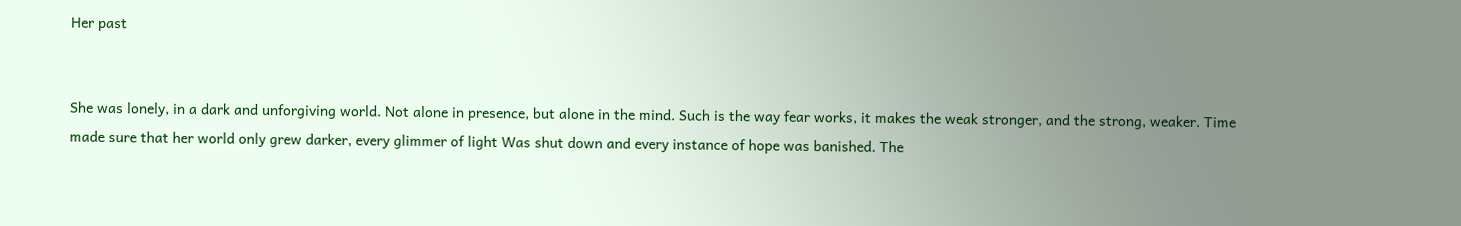Her past


She was lonely, in a dark and unforgiving world. Not alone in presence, but alone in the mind. Such is the way fear works, it makes the weak stronger, and the strong, weaker. Time made sure that her world only grew darker, every glimmer of light Was shut down and every instance of hope was banished. The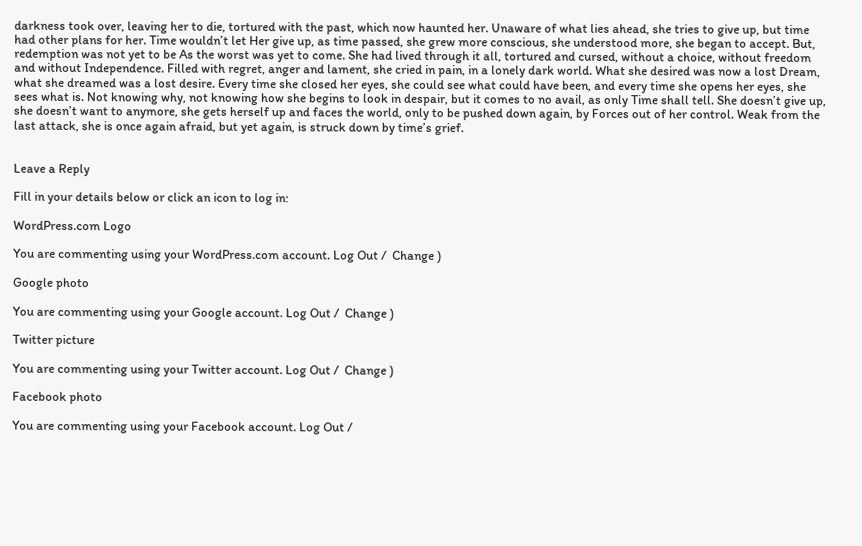darkness took over, leaving her to die, tortured with the past, which now haunted her. Unaware of what lies ahead, she tries to give up, but time had other plans for her. Time wouldn’t let Her give up, as time passed, she grew more conscious, she understood more, she began to accept. But, redemption was not yet to be As the worst was yet to come. She had lived through it all, tortured and cursed, without a choice, without freedom and without Independence. Filled with regret, anger and lament, she cried in pain, in a lonely dark world. What she desired was now a lost Dream, what she dreamed was a lost desire. Every time she closed her eyes, she could see what could have been, and every time she opens her eyes, she sees what is. Not knowing why, not knowing how she begins to look in despair, but it comes to no avail, as only Time shall tell. She doesn’t give up, she doesn’t want to anymore, she gets herself up and faces the world, only to be pushed down again, by Forces out of her control. Weak from the last attack, she is once again afraid, but yet again, is struck down by time’s grief.


Leave a Reply

Fill in your details below or click an icon to log in:

WordPress.com Logo

You are commenting using your WordPress.com account. Log Out /  Change )

Google photo

You are commenting using your Google account. Log Out /  Change )

Twitter picture

You are commenting using your Twitter account. Log Out /  Change )

Facebook photo

You are commenting using your Facebook account. Log Out /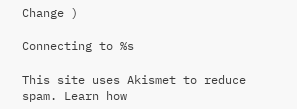Change )

Connecting to %s

This site uses Akismet to reduce spam. Learn how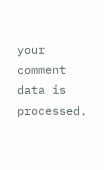your comment data is processed.